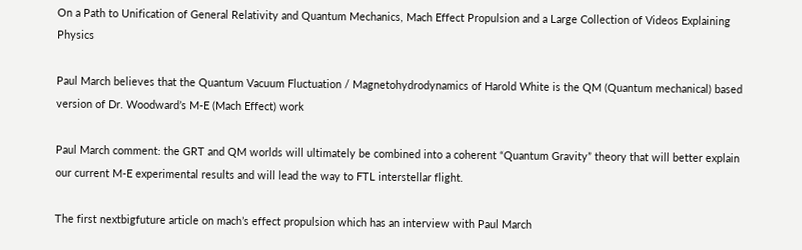On a Path to Unification of General Relativity and Quantum Mechanics, Mach Effect Propulsion and a Large Collection of Videos Explaining Physics

Paul March believes that the Quantum Vacuum Fluctuation / Magnetohydrodynamics of Harold White is the QM (Quantum mechanical) based version of Dr. Woodward’s M-E (Mach Effect) work

Paul March comment: the GRT and QM worlds will ultimately be combined into a coherent “Quantum Gravity” theory that will better explain our current M-E experimental results and will lead the way to FTL interstellar flight.

The first nextbigfuture article on mach’s effect propulsion which has an interview with Paul March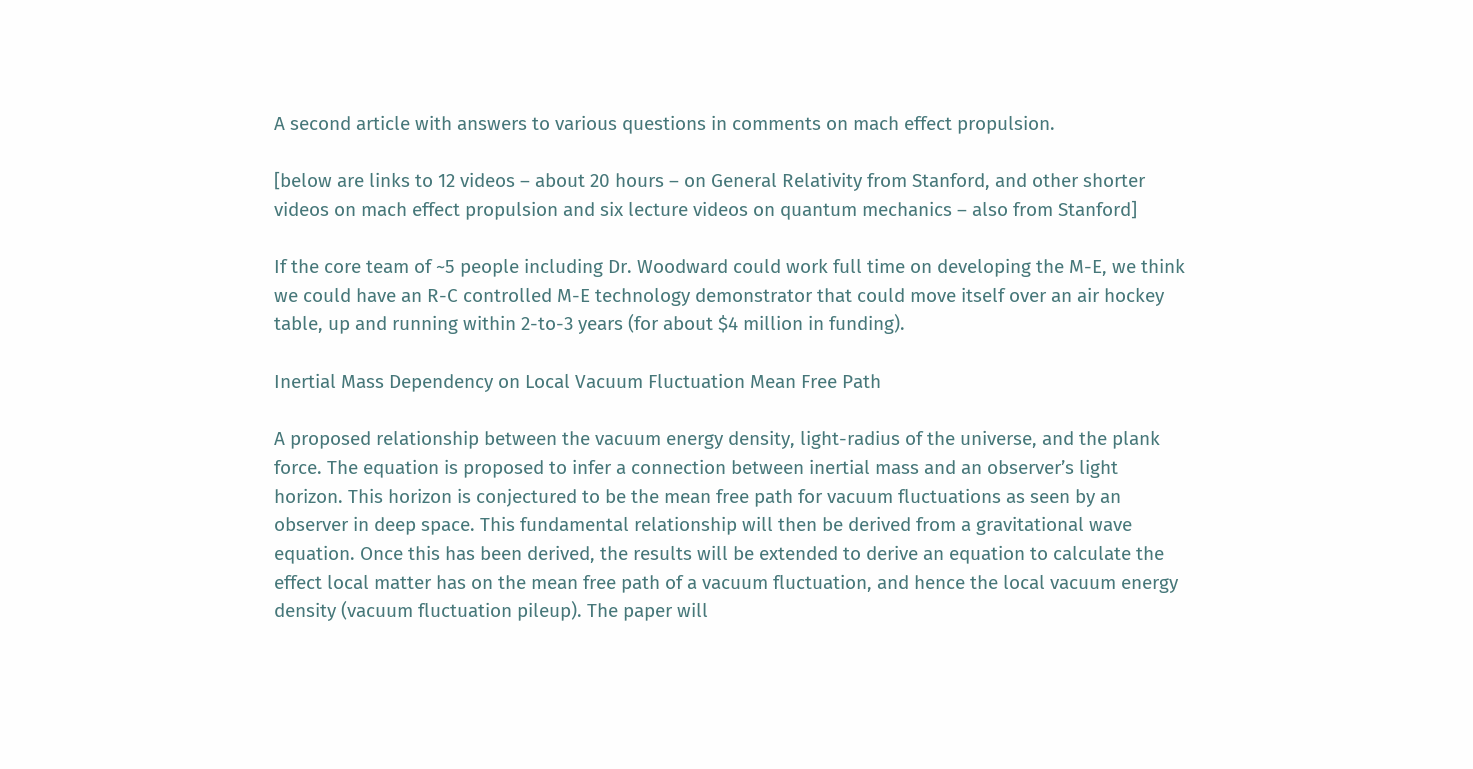A second article with answers to various questions in comments on mach effect propulsion.

[below are links to 12 videos – about 20 hours – on General Relativity from Stanford, and other shorter videos on mach effect propulsion and six lecture videos on quantum mechanics – also from Stanford]

If the core team of ~5 people including Dr. Woodward could work full time on developing the M-E, we think we could have an R-C controlled M-E technology demonstrator that could move itself over an air hockey table, up and running within 2-to-3 years (for about $4 million in funding).

Inertial Mass Dependency on Local Vacuum Fluctuation Mean Free Path

A proposed relationship between the vacuum energy density, light-radius of the universe, and the plank force. The equation is proposed to infer a connection between inertial mass and an observer’s light horizon. This horizon is conjectured to be the mean free path for vacuum fluctuations as seen by an observer in deep space. This fundamental relationship will then be derived from a gravitational wave equation. Once this has been derived, the results will be extended to derive an equation to calculate the effect local matter has on the mean free path of a vacuum fluctuation, and hence the local vacuum energy density (vacuum fluctuation pileup). The paper will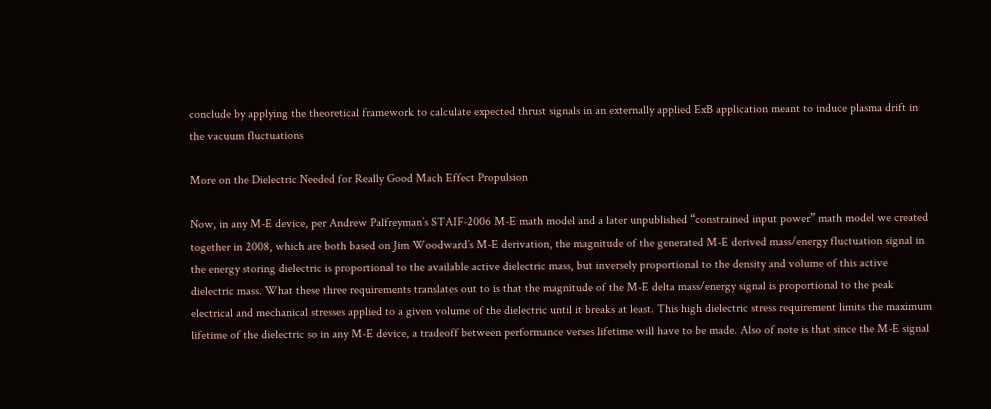conclude by applying the theoretical framework to calculate expected thrust signals in an externally applied ExB application meant to induce plasma drift in the vacuum fluctuations

More on the Dielectric Needed for Really Good Mach Effect Propulsion

Now, in any M-E device, per Andrew Palfreyman’s STAIF-2006 M-E math model and a later unpublished “constrained input power” math model we created together in 2008, which are both based on Jim Woodward’s M-E derivation, the magnitude of the generated M-E derived mass/energy fluctuation signal in the energy storing dielectric is proportional to the available active dielectric mass, but inversely proportional to the density and volume of this active dielectric mass. What these three requirements translates out to is that the magnitude of the M-E delta mass/energy signal is proportional to the peak electrical and mechanical stresses applied to a given volume of the dielectric until it breaks at least. This high dielectric stress requirement limits the maximum lifetime of the dielectric so in any M-E device, a tradeoff between performance verses lifetime will have to be made. Also of note is that since the M-E signal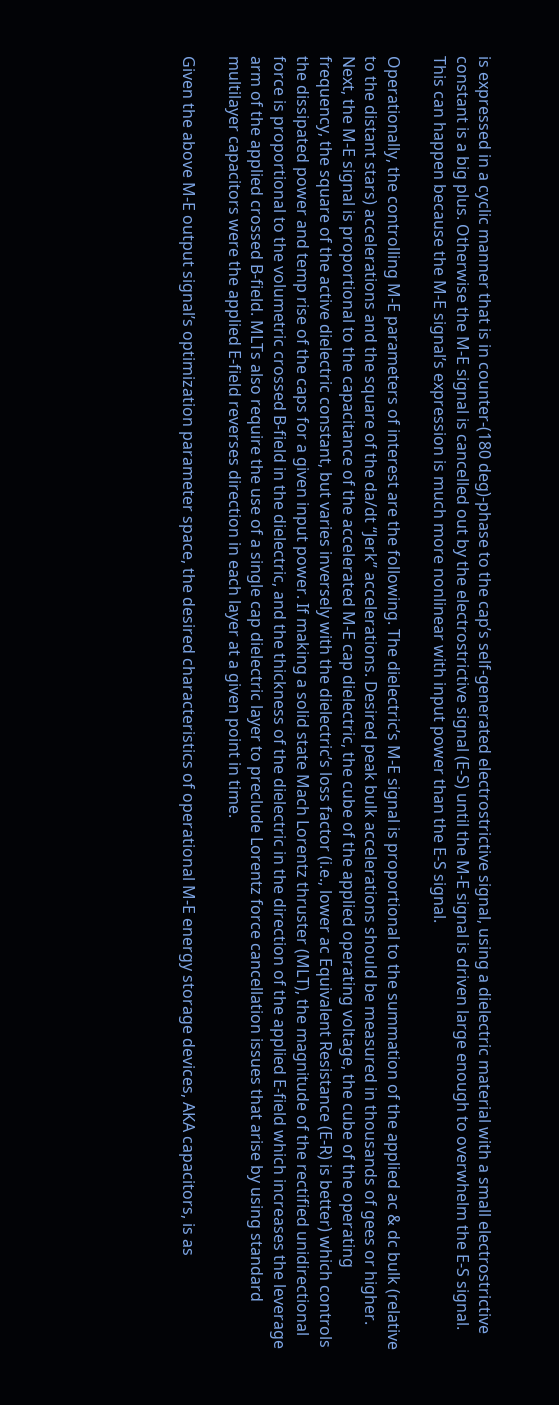is expressed in a cyclic manner that is in counter-(180 deg)-phase to the cap’s self-generated electrostrictive signal, using a dielectric material with a small electrostrictive constant is a big plus. Otherwise the M-E signal is cancelled out by the electrostrictive signal (E-S) until the M-E signal is driven large enough to overwhelm the E-S signal. This can happen because the M-E signal’s expression is much more nonlinear with input power than the E-S signal.

Operationally, the controlling M-E parameters of interest are the following. The dielectric’s M-E signal is proportional to the summation of the applied ac & dc bulk (relative to the distant stars) accelerations and the square of the da/dt “Jerk” accelerations. Desired peak bulk accelerations should be measured in thousands of gees or higher. Next, the M-E signal is proportional to the capacitance of the accelerated M-E cap dielectric, the cube of the applied operating voltage, the cube of the operating frequency, the square of the active dielectric constant, but varies inversely with the dielectric’s loss factor (i.e., lower ac Equivalent Resistance (E-R) is better) which controls the dissipated power and temp rise of the caps for a given input power. If making a solid state Mach Lorentz thruster (MLT), the magnitude of the rectified unidirectional force is proportional to the volumetric crossed B-field in the dielectric, and the thickness of the dielectric in the direction of the applied E-field which increases the leverage arm of the applied crossed B-field. MLTs also require the use of a single cap dielectric layer to preclude Lorentz force cancellation issues that arise by using standard multilayer capacitors were the applied E-field reverses direction in each layer at a given point in time.

Given the above M-E output signal’s optimization parameter space, the desired characteristics of operational M-E energy storage devices, AKA capacitors, is as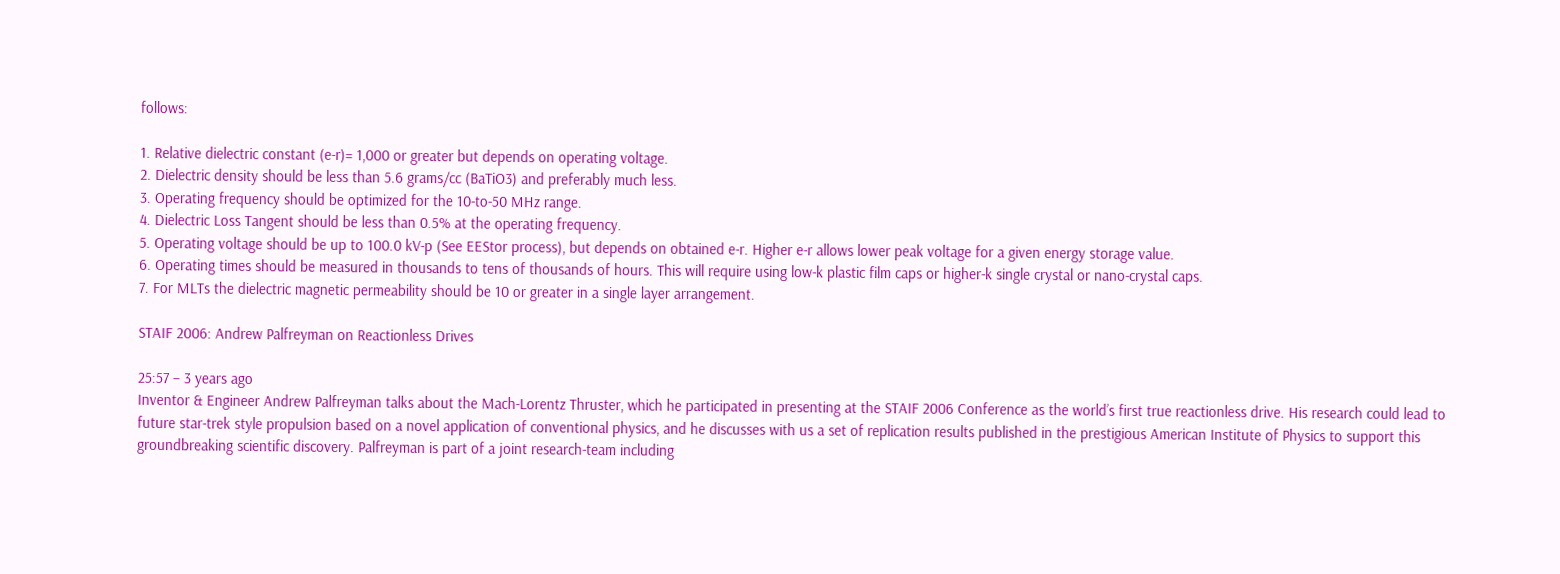follows:

1. Relative dielectric constant (e-r)= 1,000 or greater but depends on operating voltage.
2. Dielectric density should be less than 5.6 grams/cc (BaTiO3) and preferably much less.
3. Operating frequency should be optimized for the 10-to-50 MHz range.
4. Dielectric Loss Tangent should be less than 0.5% at the operating frequency.
5. Operating voltage should be up to 100.0 kV-p (See EEStor process), but depends on obtained e-r. Higher e-r allows lower peak voltage for a given energy storage value.
6. Operating times should be measured in thousands to tens of thousands of hours. This will require using low-k plastic film caps or higher-k single crystal or nano-crystal caps.
7. For MLTs the dielectric magnetic permeability should be 10 or greater in a single layer arrangement.

STAIF 2006: Andrew Palfreyman on Reactionless Drives

25:57 – 3 years ago
Inventor & Engineer Andrew Palfreyman talks about the Mach-Lorentz Thruster, which he participated in presenting at the STAIF 2006 Conference as the world’s first true reactionless drive. His research could lead to future star-trek style propulsion based on a novel application of conventional physics, and he discusses with us a set of replication results published in the prestigious American Institute of Physics to support this groundbreaking scientific discovery. Palfreyman is part of a joint research-team including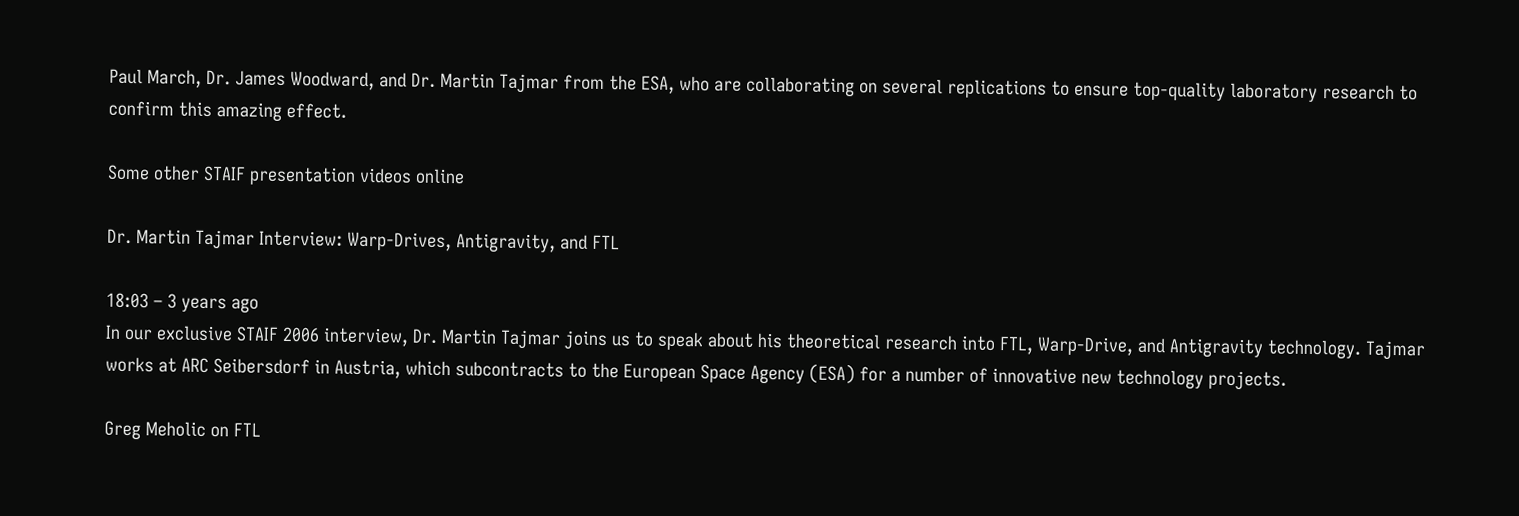Paul March, Dr. James Woodward, and Dr. Martin Tajmar from the ESA, who are collaborating on several replications to ensure top-quality laboratory research to confirm this amazing effect.

Some other STAIF presentation videos online

Dr. Martin Tajmar Interview: Warp-Drives, Antigravity, and FTL

18:03 – 3 years ago
In our exclusive STAIF 2006 interview, Dr. Martin Tajmar joins us to speak about his theoretical research into FTL, Warp-Drive, and Antigravity technology. Tajmar works at ARC Seibersdorf in Austria, which subcontracts to the European Space Agency (ESA) for a number of innovative new technology projects.

Greg Meholic on FTL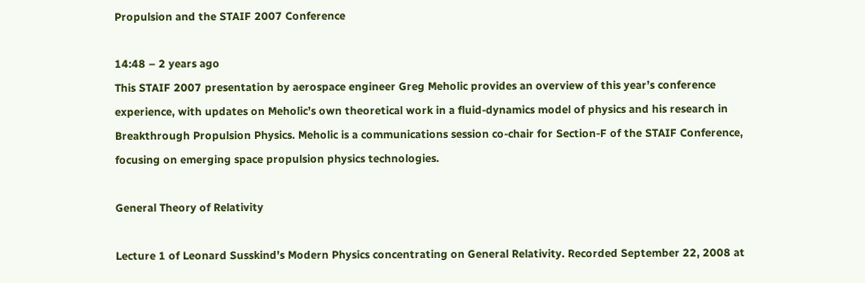Propulsion and the STAIF 2007 Conference

14:48 – 2 years ago
This STAIF 2007 presentation by aerospace engineer Greg Meholic provides an overview of this year’s conference experience, with updates on Meholic’s own theoretical work in a fluid-dynamics model of physics and his research in Breakthrough Propulsion Physics. Meholic is a communications session co-chair for Section-F of the STAIF Conference, focusing on emerging space propulsion physics technologies.

General Theory of Relativity

Lecture 1 of Leonard Susskind’s Modern Physics concentrating on General Relativity. Recorded September 22, 2008 at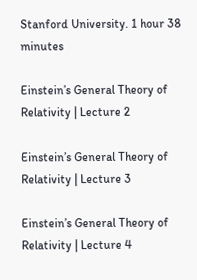Stanford University. 1 hour 38 minutes

Einstein’s General Theory of Relativity | Lecture 2

Einstein’s General Theory of Relativity | Lecture 3

Einstein’s General Theory of Relativity | Lecture 4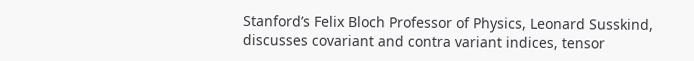Stanford’s Felix Bloch Professor of Physics, Leonard Susskind, discusses covariant and contra variant indices, tensor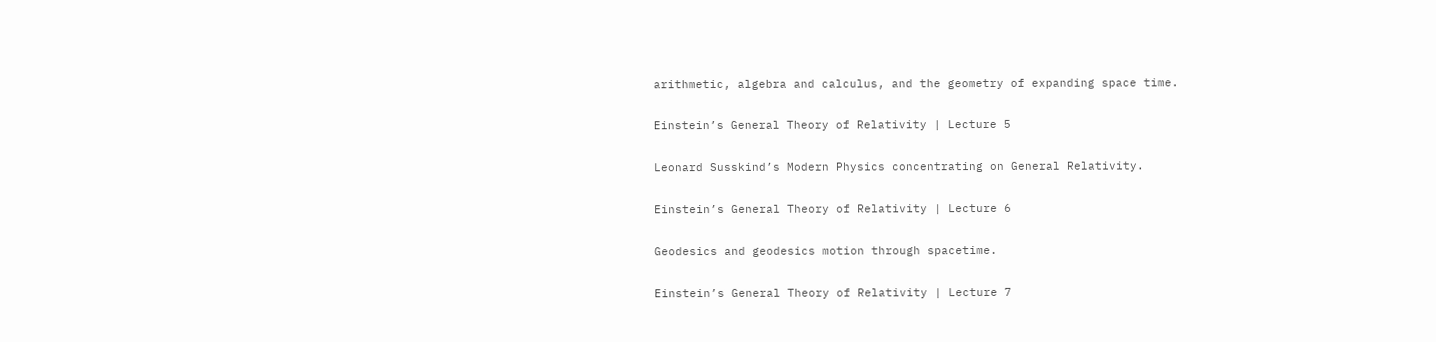arithmetic, algebra and calculus, and the geometry of expanding space time.

Einstein’s General Theory of Relativity | Lecture 5

Leonard Susskind’s Modern Physics concentrating on General Relativity.

Einstein’s General Theory of Relativity | Lecture 6

Geodesics and geodesics motion through spacetime.

Einstein’s General Theory of Relativity | Lecture 7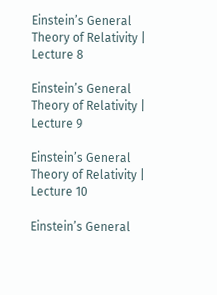Einstein’s General Theory of Relativity | Lecture 8

Einstein’s General Theory of Relativity | Lecture 9

Einstein’s General Theory of Relativity | Lecture 10

Einstein’s General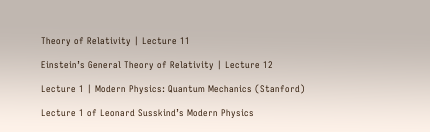Theory of Relativity | Lecture 11

Einstein’s General Theory of Relativity | Lecture 12

Lecture 1 | Modern Physics: Quantum Mechanics (Stanford)

Lecture 1 of Leonard Susskind’s Modern Physics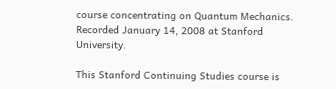course concentrating on Quantum Mechanics. Recorded January 14, 2008 at Stanford University.

This Stanford Continuing Studies course is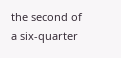the second of a six-quarter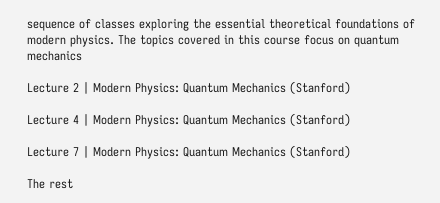sequence of classes exploring the essential theoretical foundations of modern physics. The topics covered in this course focus on quantum mechanics

Lecture 2 | Modern Physics: Quantum Mechanics (Stanford)

Lecture 4 | Modern Physics: Quantum Mechanics (Stanford)

Lecture 7 | Modern Physics: Quantum Mechanics (Stanford)

The rest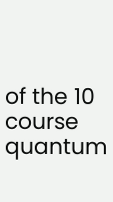of the 10 course quantum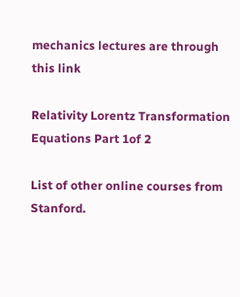mechanics lectures are through this link

Relativity Lorentz Transformation Equations Part 1of 2

List of other online courses from Stanford.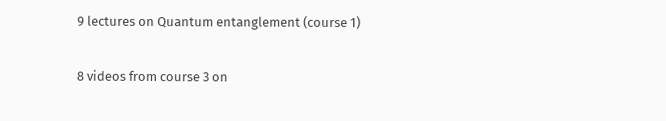9 lectures on Quantum entanglement (course 1)

8 videos from course 3 on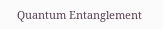Quantum Entanglement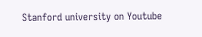Stanford university on Youtube